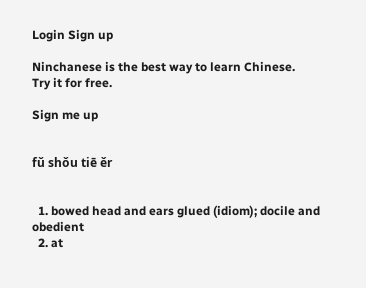Login Sign up

Ninchanese is the best way to learn Chinese.
Try it for free.

Sign me up


fǔ shǒu tiē ěr


  1. bowed head and ears glued (idiom); docile and obedient
  2. at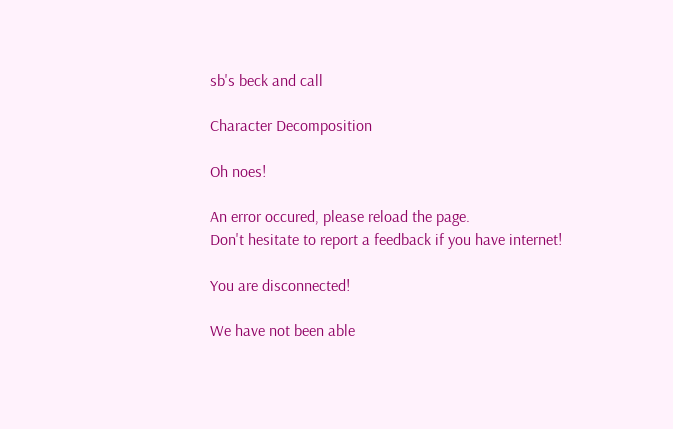sb's beck and call

Character Decomposition

Oh noes!

An error occured, please reload the page.
Don't hesitate to report a feedback if you have internet!

You are disconnected!

We have not been able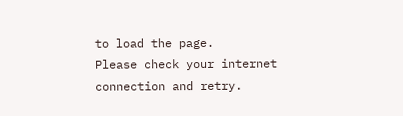to load the page.
Please check your internet connection and retry.